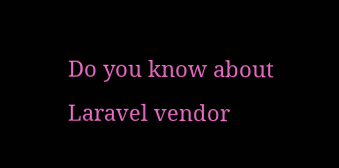Do you know about Laravel vendor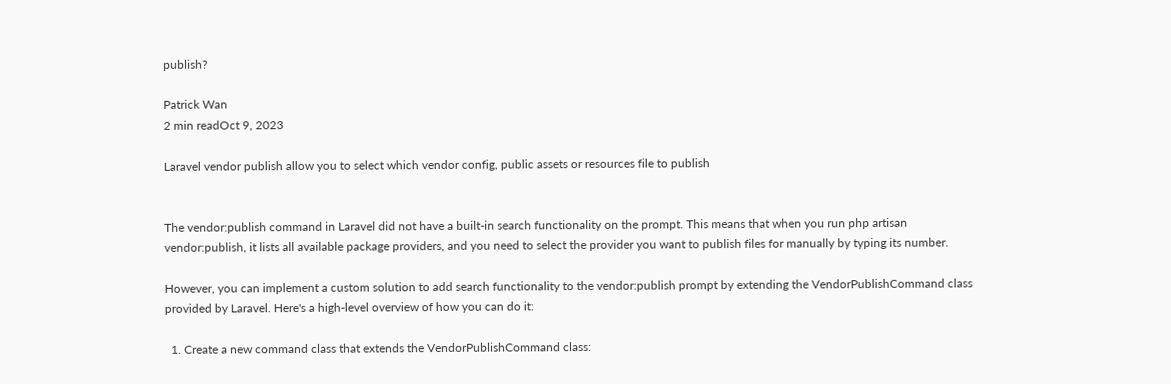publish?

Patrick Wan
2 min readOct 9, 2023

Laravel vendor publish allow you to select which vendor config, public assets or resources file to publish


The vendor:publish command in Laravel did not have a built-in search functionality on the prompt. This means that when you run php artisan vendor:publish, it lists all available package providers, and you need to select the provider you want to publish files for manually by typing its number.

However, you can implement a custom solution to add search functionality to the vendor:publish prompt by extending the VendorPublishCommand class provided by Laravel. Here's a high-level overview of how you can do it:

  1. Create a new command class that extends the VendorPublishCommand class: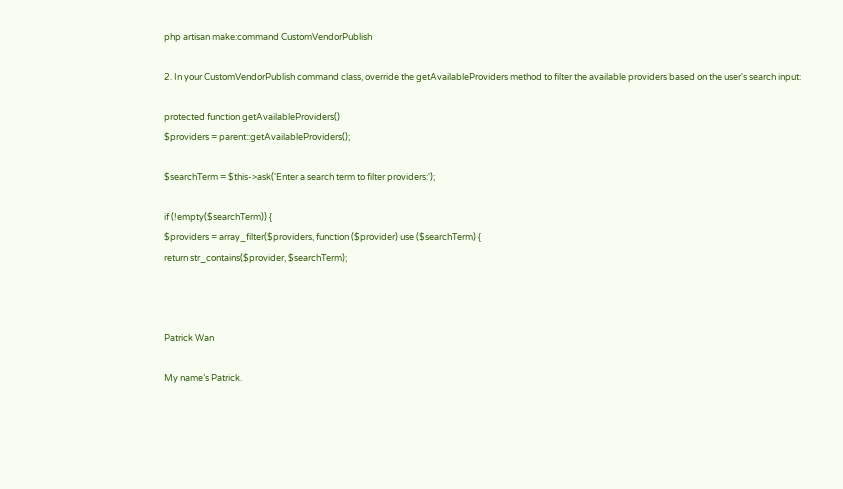php artisan make:command CustomVendorPublish

2. In your CustomVendorPublish command class, override the getAvailableProviders method to filter the available providers based on the user's search input:

protected function getAvailableProviders()
$providers = parent::getAvailableProviders();

$searchTerm = $this->ask('Enter a search term to filter providers:');

if (!empty($searchTerm)) {
$providers = array_filter($providers, function ($provider) use ($searchTerm) {
return str_contains($provider, $searchTerm);



Patrick Wan

My name’s Patrick.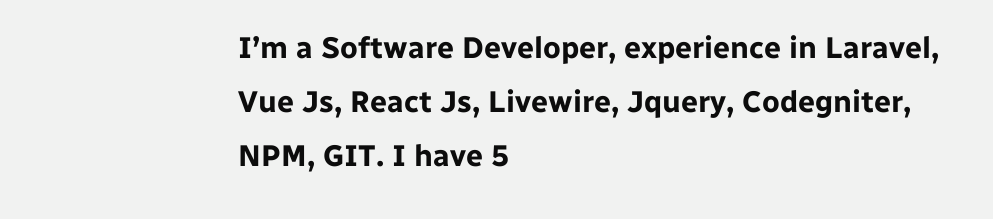I’m a Software Developer, experience in Laravel, Vue Js, React Js, Livewire, Jquery, Codegniter, NPM, GIT. I have 5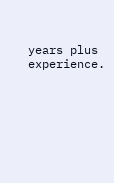years plus experience.